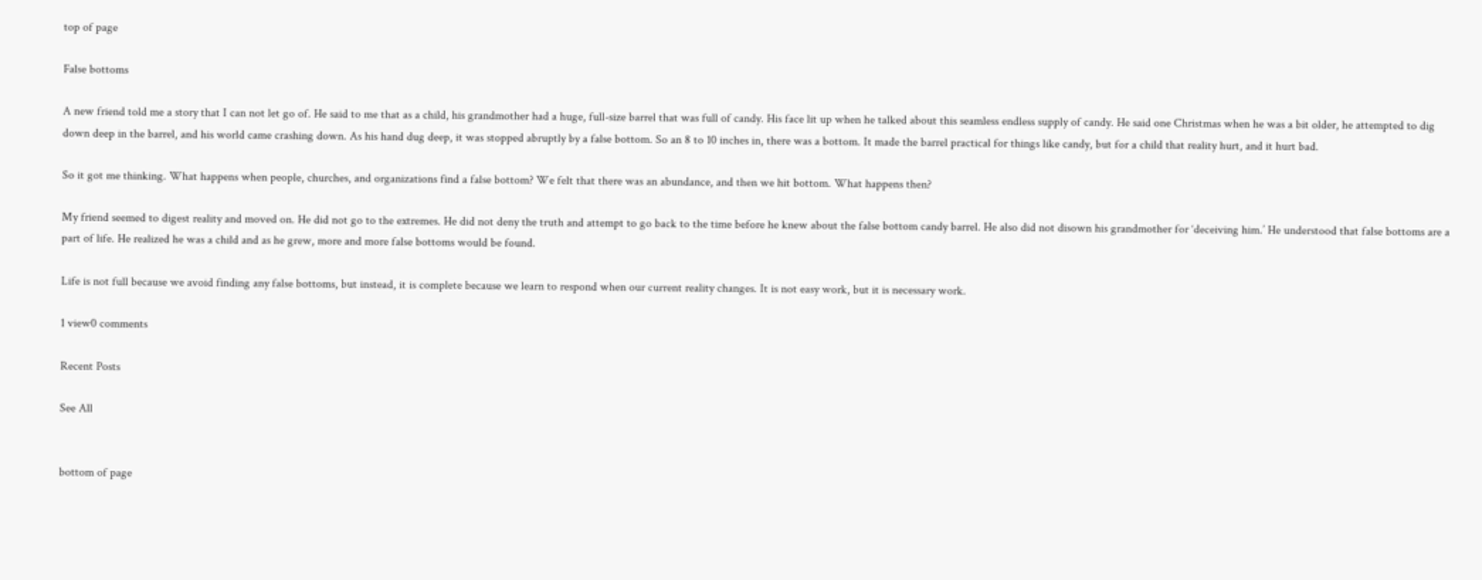top of page

False bottoms

A new friend told me a story that I can not let go of. He said to me that as a child, his grandmother had a huge, full-size barrel that was full of candy. His face lit up when he talked about this seamless endless supply of candy. He said one Christmas when he was a bit older, he attempted to dig down deep in the barrel, and his world came crashing down. As his hand dug deep, it was stopped abruptly by a false bottom. So an 8 to 10 inches in, there was a bottom. It made the barrel practical for things like candy, but for a child that reality hurt, and it hurt bad.

So it got me thinking. What happens when people, churches, and organizations find a false bottom? We felt that there was an abundance, and then we hit bottom. What happens then?

My friend seemed to digest reality and moved on. He did not go to the extremes. He did not deny the truth and attempt to go back to the time before he knew about the false bottom candy barrel. He also did not disown his grandmother for ‘deceiving him.’ He understood that false bottoms are a part of life. He realized he was a child and as he grew, more and more false bottoms would be found.

Life is not full because we avoid finding any false bottoms, but instead, it is complete because we learn to respond when our current reality changes. It is not easy work, but it is necessary work.

1 view0 comments

Recent Posts

See All


bottom of page